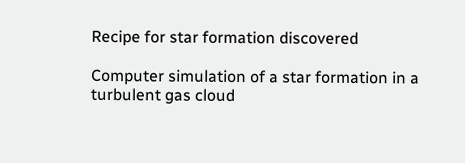Recipe for star formation discovered

Computer simulation of a star formation in a turbulent gas cloud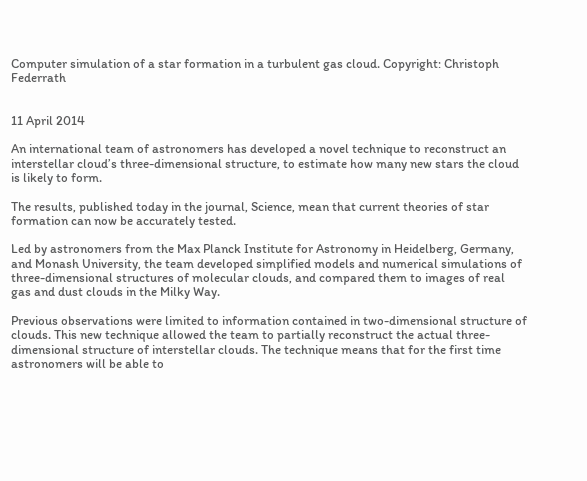Computer simulation of a star formation in a turbulent gas cloud. Copyright: Christoph Federrath


11 April 2014

An international team of astronomers has developed a novel technique to reconstruct an interstellar cloud’s three-dimensional structure, to estimate how many new stars the cloud is likely to form.

The results, published today in the journal, Science, mean that current theories of star formation can now be accurately tested.

Led by astronomers from the Max Planck Institute for Astronomy in Heidelberg, Germany, and Monash University, the team developed simplified models and numerical simulations of three-dimensional structures of molecular clouds, and compared them to images of real gas and dust clouds in the Milky Way.

Previous observations were limited to information contained in two-dimensional structure of clouds. This new technique allowed the team to partially reconstruct the actual three-dimensional structure of interstellar clouds. The technique means that for the first time astronomers will be able to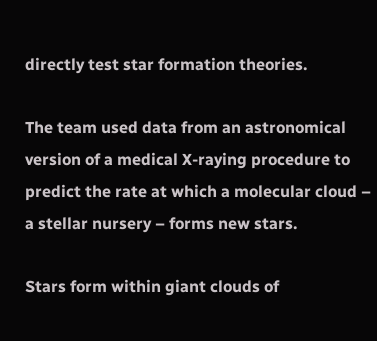directly test star formation theories.

The team used data from an astronomical version of a medical X-raying procedure to predict the rate at which a molecular cloud – a stellar nursery – forms new stars.

Stars form within giant clouds of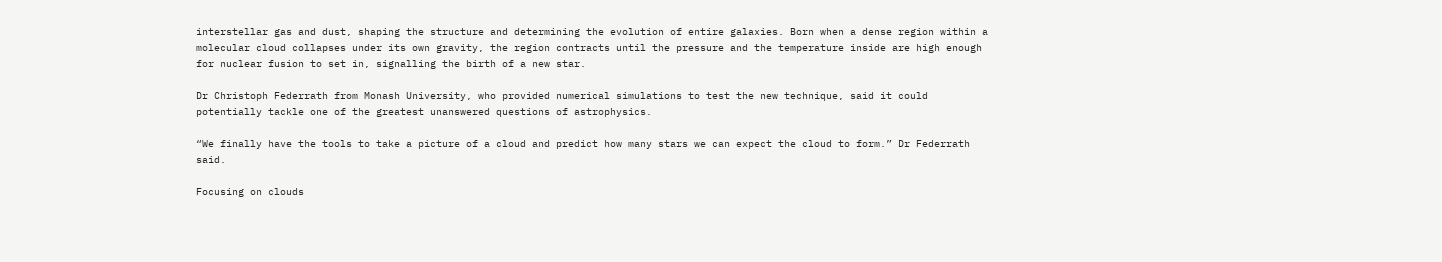interstellar gas and dust, shaping the structure and determining the evolution of entire galaxies. Born when a dense region within a molecular cloud collapses under its own gravity, the region contracts until the pressure and the temperature inside are high enough for nuclear fusion to set in, signalling the birth of a new star.

Dr Christoph Federrath from Monash University, who provided numerical simulations to test the new technique, said it could potentially tackle one of the greatest unanswered questions of astrophysics.

“We finally have the tools to take a picture of a cloud and predict how many stars we can expect the cloud to form.” Dr Federrath said.

Focusing on clouds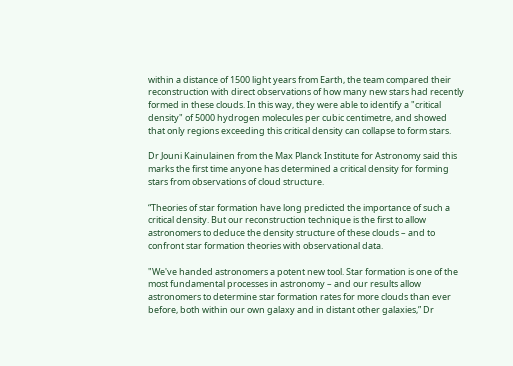within a distance of 1500 light years from Earth, the team compared their reconstruction with direct observations of how many new stars had recently formed in these clouds. In this way, they were able to identify a "critical density" of 5000 hydrogen molecules per cubic centimetre, and showed that only regions exceeding this critical density can collapse to form stars.

Dr Jouni Kainulainen from the Max Planck Institute for Astronomy said this marks the first time anyone has determined a critical density for forming stars from observations of cloud structure.

“Theories of star formation have long predicted the importance of such a critical density. But our reconstruction technique is the first to allow astronomers to deduce the density structure of these clouds – and to confront star formation theories with observational data.

"We've handed astronomers a potent new tool. Star formation is one of the most fundamental processes in astronomy – and our results allow astronomers to determine star formation rates for more clouds than ever before, both within our own galaxy and in distant other galaxies,” Dr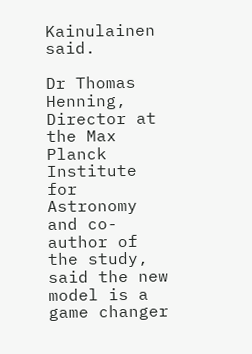Kainulainen said.

Dr Thomas Henning, Director at the Max Planck Institute for Astronomy and co-author of the study, said the new model is a game changer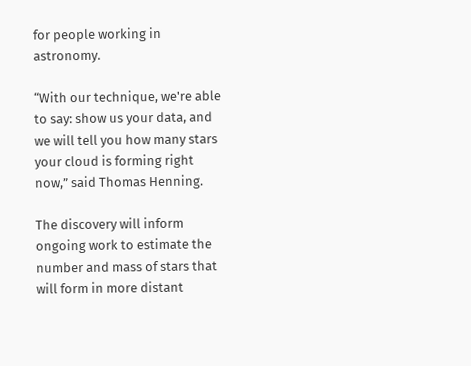for people working in astronomy.

“With our technique, we're able to say: show us your data, and we will tell you how many stars your cloud is forming right now,” said Thomas Henning.

The discovery will inform ongoing work to estimate the number and mass of stars that will form in more distant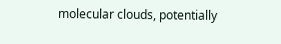molecular clouds, potentially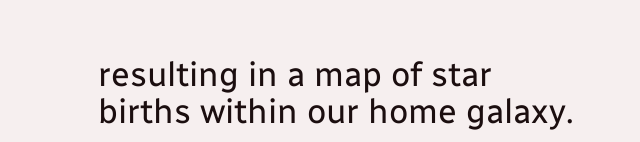resulting in a map of star births within our home galaxy.